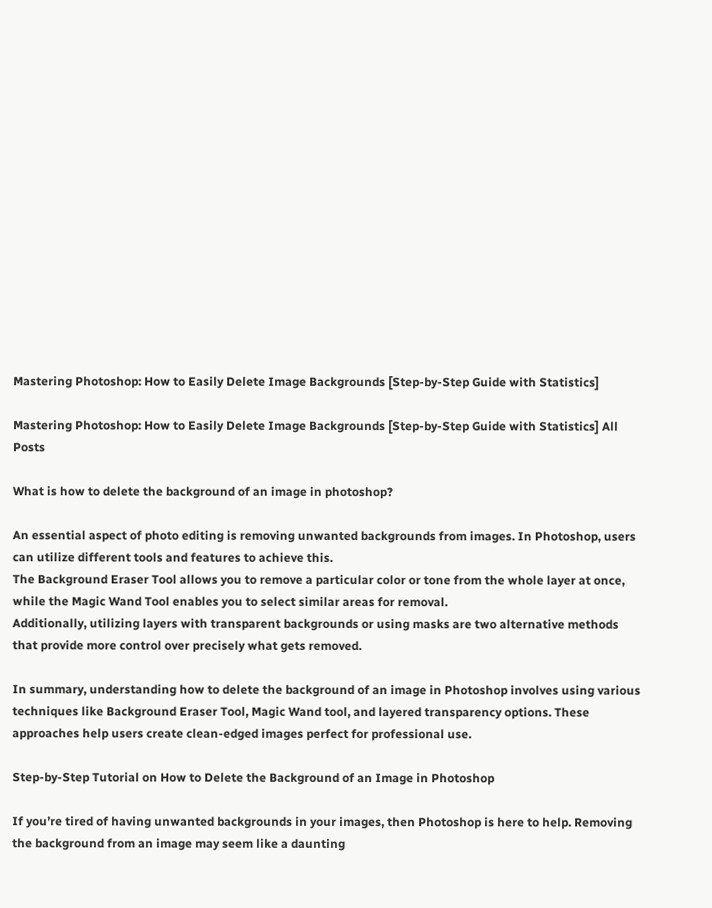Mastering Photoshop: How to Easily Delete Image Backgrounds [Step-by-Step Guide with Statistics]

Mastering Photoshop: How to Easily Delete Image Backgrounds [Step-by-Step Guide with Statistics] All Posts

What is how to delete the background of an image in photoshop?

An essential aspect of photo editing is removing unwanted backgrounds from images. In Photoshop, users can utilize different tools and features to achieve this.
The Background Eraser Tool allows you to remove a particular color or tone from the whole layer at once, while the Magic Wand Tool enables you to select similar areas for removal.
Additionally, utilizing layers with transparent backgrounds or using masks are two alternative methods that provide more control over precisely what gets removed.

In summary, understanding how to delete the background of an image in Photoshop involves using various techniques like Background Eraser Tool, Magic Wand tool, and layered transparency options. These approaches help users create clean-edged images perfect for professional use.

Step-by-Step Tutorial on How to Delete the Background of an Image in Photoshop

If you’re tired of having unwanted backgrounds in your images, then Photoshop is here to help. Removing the background from an image may seem like a daunting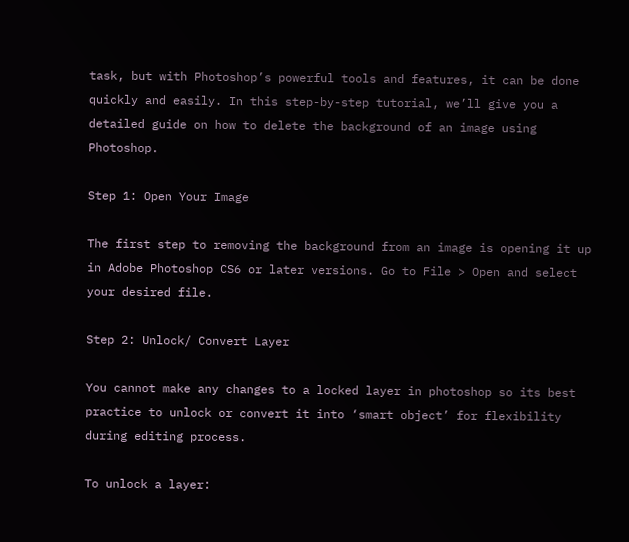task, but with Photoshop’s powerful tools and features, it can be done quickly and easily. In this step-by-step tutorial, we’ll give you a detailed guide on how to delete the background of an image using Photoshop.

Step 1: Open Your Image

The first step to removing the background from an image is opening it up in Adobe Photoshop CS6 or later versions. Go to File > Open and select your desired file.

Step 2: Unlock/ Convert Layer

You cannot make any changes to a locked layer in photoshop so its best practice to unlock or convert it into ‘smart object’ for flexibility during editing process.

To unlock a layer: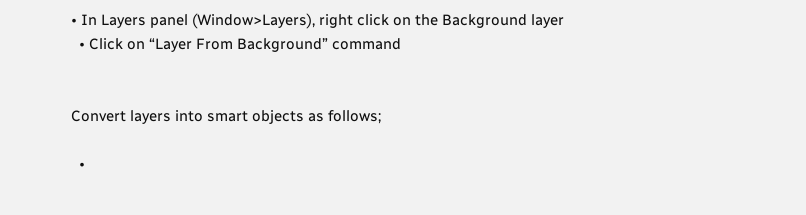• In Layers panel (Window>Layers), right click on the Background layer
  • Click on “Layer From Background” command


Convert layers into smart objects as follows;

  •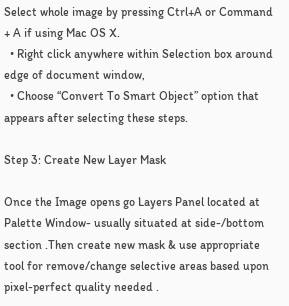Select whole image by pressing Ctrl+A or Command + A if using Mac OS X.
  • Right click anywhere within Selection box around edge of document window,
  • Choose “Convert To Smart Object” option that appears after selecting these steps.

Step 3: Create New Layer Mask

Once the Image opens go Layers Panel located at Palette Window- usually situated at side-/bottom section .Then create new mask & use appropriate tool for remove/change selective areas based upon pixel-perfect quality needed .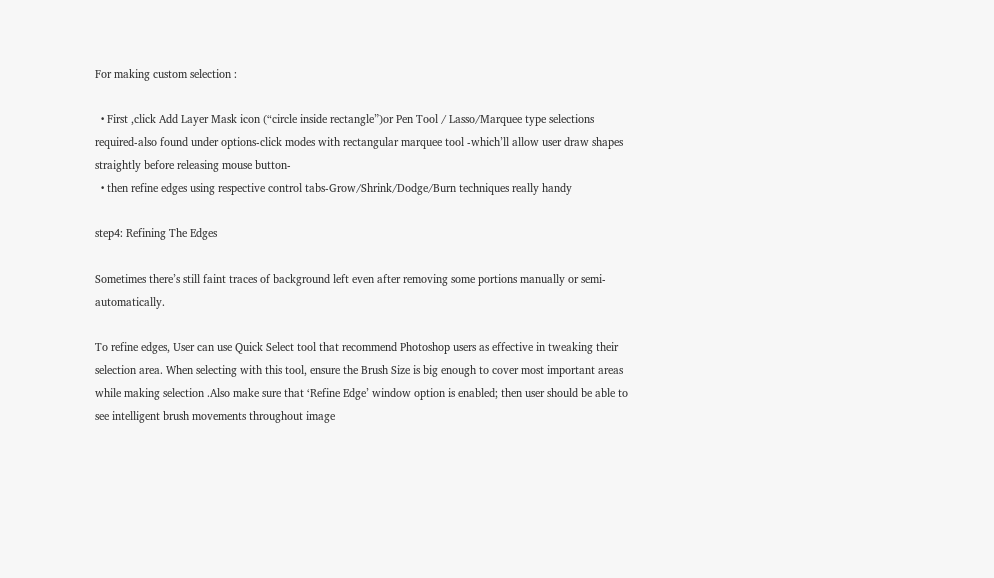For making custom selection :

  • First ,click Add Layer Mask icon (“circle inside rectangle”)or Pen Tool / Lasso/Marquee type selections required-also found under options-click modes with rectangular marquee tool -which’ll allow user draw shapes straightly before releasing mouse button-
  • then refine edges using respective control tabs-Grow/Shrink/Dodge/Burn techniques really handy

step4: Refining The Edges

Sometimes there’s still faint traces of background left even after removing some portions manually or semi-automatically.

To refine edges, User can use Quick Select tool that recommend Photoshop users as effective in tweaking their selection area. When selecting with this tool, ensure the Brush Size is big enough to cover most important areas while making selection .Also make sure that ‘Refine Edge’ window option is enabled; then user should be able to see intelligent brush movements throughout image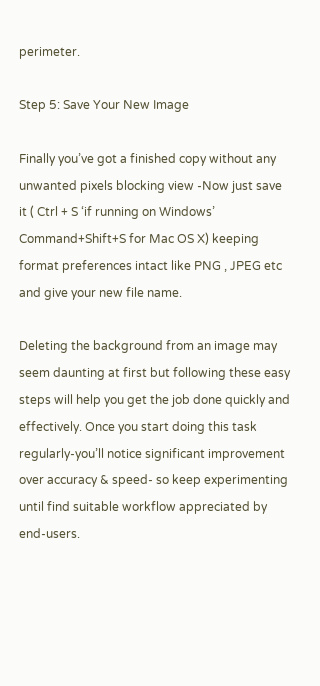perimeter.

Step 5: Save Your New Image

Finally you’ve got a finished copy without any unwanted pixels blocking view -Now just save it ( Ctrl + S ‘if running on Windows’ Command+Shift+S for Mac OS X) keeping format preferences intact like PNG , JPEG etc and give your new file name.

Deleting the background from an image may seem daunting at first but following these easy steps will help you get the job done quickly and effectively. Once you start doing this task regularly-you’ll notice significant improvement over accuracy & speed- so keep experimenting until find suitable workflow appreciated by end-users.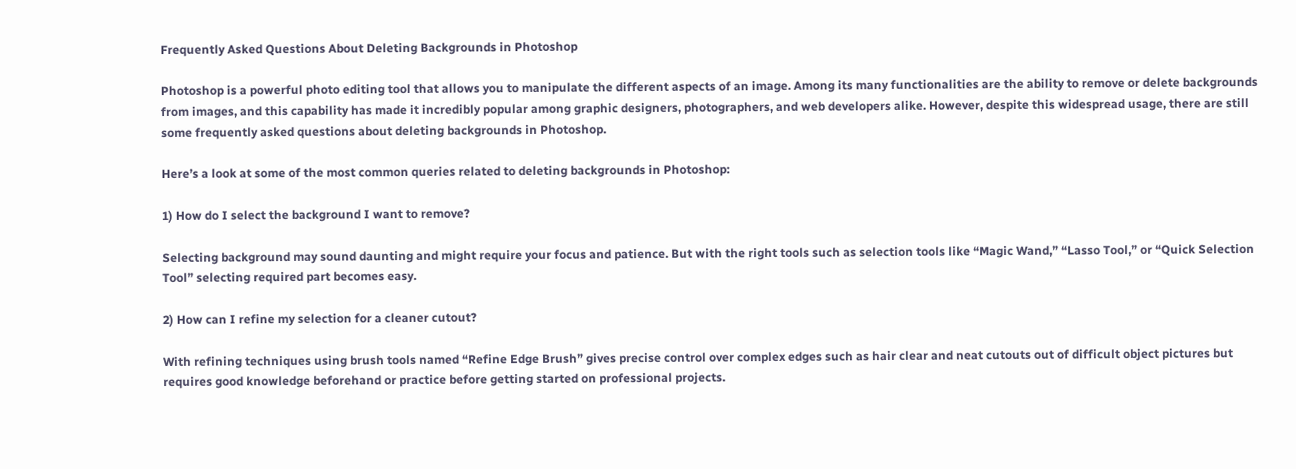Frequently Asked Questions About Deleting Backgrounds in Photoshop

Photoshop is a powerful photo editing tool that allows you to manipulate the different aspects of an image. Among its many functionalities are the ability to remove or delete backgrounds from images, and this capability has made it incredibly popular among graphic designers, photographers, and web developers alike. However, despite this widespread usage, there are still some frequently asked questions about deleting backgrounds in Photoshop.

Here’s a look at some of the most common queries related to deleting backgrounds in Photoshop:

1) How do I select the background I want to remove?

Selecting background may sound daunting and might require your focus and patience. But with the right tools such as selection tools like “Magic Wand,” “Lasso Tool,” or “Quick Selection Tool” selecting required part becomes easy.

2) How can I refine my selection for a cleaner cutout?

With refining techniques using brush tools named “Refine Edge Brush” gives precise control over complex edges such as hair clear and neat cutouts out of difficult object pictures but requires good knowledge beforehand or practice before getting started on professional projects.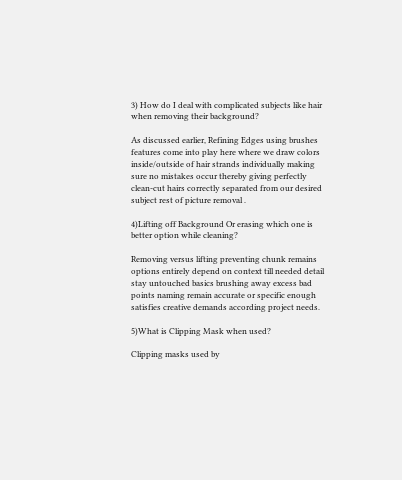3) How do I deal with complicated subjects like hair when removing their background?

As discussed earlier, Refining Edges using brushes features come into play here where we draw colors inside/outside of hair strands individually making sure no mistakes occur thereby giving perfectly clean-cut hairs correctly separated from our desired subject rest of picture removal .

4)Lifting off Background Or erasing which one is better option while cleaning?

Removing versus lifting preventing chunk remains options entirely depend on context till needed detail stay untouched basics brushing away excess bad points naming remain accurate or specific enough satisfies creative demands according project needs.

5)What is Clipping Mask when used?

Clipping masks used by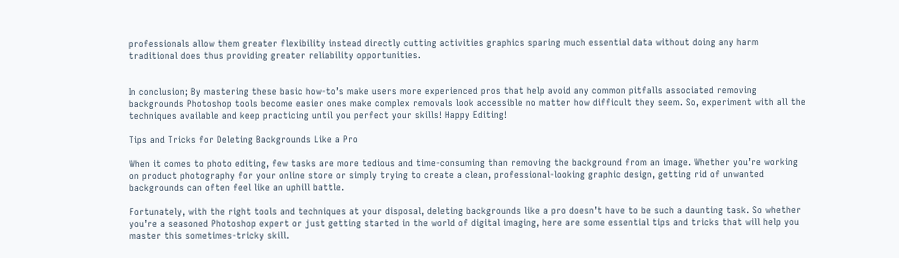professionals allow them greater flexibility instead directly cutting activities graphics sparing much essential data without doing any harm traditional does thus providing greater reliability opportunities.


In conclusion; By mastering these basic how-to’s make users more experienced pros that help avoid any common pitfalls associated removing backgrounds Photoshop tools become easier ones make complex removals look accessible no matter how difficult they seem. So, experiment with all the techniques available and keep practicing until you perfect your skills! Happy Editing!

Tips and Tricks for Deleting Backgrounds Like a Pro

When it comes to photo editing, few tasks are more tedious and time-consuming than removing the background from an image. Whether you’re working on product photography for your online store or simply trying to create a clean, professional-looking graphic design, getting rid of unwanted backgrounds can often feel like an uphill battle.

Fortunately, with the right tools and techniques at your disposal, deleting backgrounds like a pro doesn’t have to be such a daunting task. So whether you’re a seasoned Photoshop expert or just getting started in the world of digital imaging, here are some essential tips and tricks that will help you master this sometimes-tricky skill.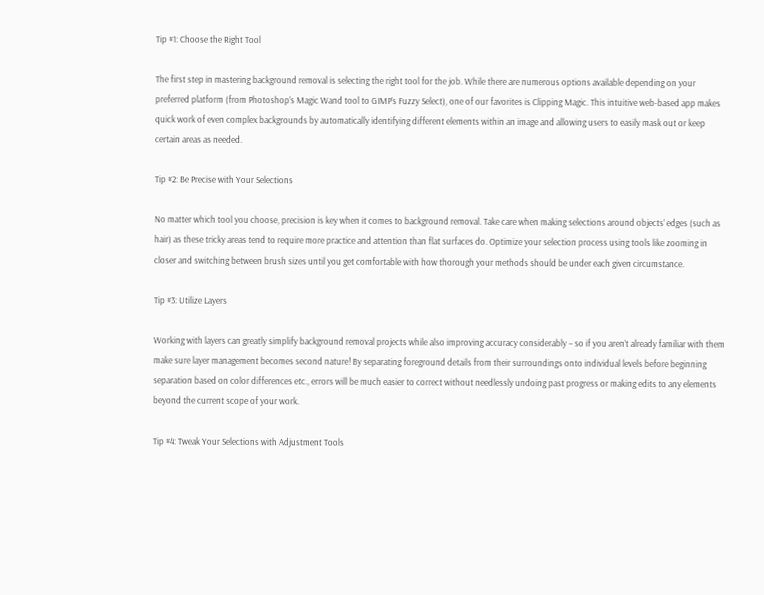Tip #1: Choose the Right Tool

The first step in mastering background removal is selecting the right tool for the job. While there are numerous options available depending on your preferred platform (from Photoshop’s Magic Wand tool to GIMP’s Fuzzy Select), one of our favorites is Clipping Magic. This intuitive web-based app makes quick work of even complex backgrounds by automatically identifying different elements within an image and allowing users to easily mask out or keep certain areas as needed.

Tip #2: Be Precise with Your Selections

No matter which tool you choose, precision is key when it comes to background removal. Take care when making selections around objects’ edges (such as hair) as these tricky areas tend to require more practice and attention than flat surfaces do. Optimize your selection process using tools like zooming in closer and switching between brush sizes until you get comfortable with how thorough your methods should be under each given circumstance.

Tip #3: Utilize Layers

Working with layers can greatly simplify background removal projects while also improving accuracy considerably – so if you aren’t already familiar with them make sure layer management becomes second nature! By separating foreground details from their surroundings onto individual levels before beginning separation based on color differences etc., errors will be much easier to correct without needlessly undoing past progress or making edits to any elements beyond the current scope of your work.

Tip #4: Tweak Your Selections with Adjustment Tools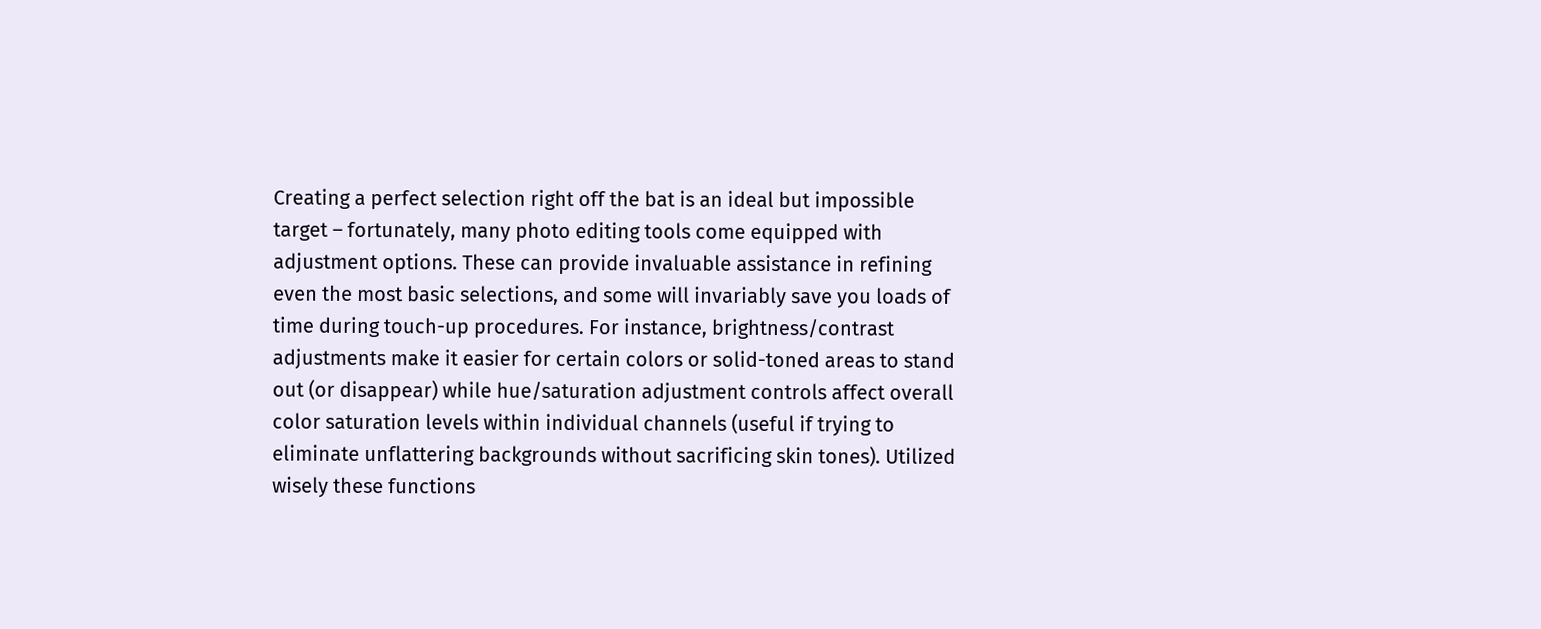Creating a perfect selection right off the bat is an ideal but impossible target – fortunately, many photo editing tools come equipped with adjustment options. These can provide invaluable assistance in refining even the most basic selections, and some will invariably save you loads of time during touch-up procedures. For instance, brightness/contrast adjustments make it easier for certain colors or solid-toned areas to stand out (or disappear) while hue/saturation adjustment controls affect overall color saturation levels within individual channels (useful if trying to eliminate unflattering backgrounds without sacrificing skin tones). Utilized wisely these functions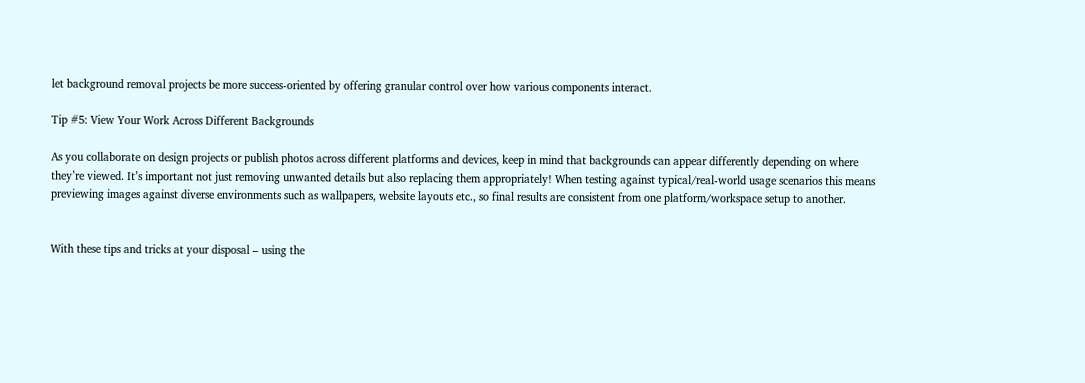let background removal projects be more success-oriented by offering granular control over how various components interact.

Tip #5: View Your Work Across Different Backgrounds

As you collaborate on design projects or publish photos across different platforms and devices, keep in mind that backgrounds can appear differently depending on where they’re viewed. It’s important not just removing unwanted details but also replacing them appropriately! When testing against typical/real-world usage scenarios this means previewing images against diverse environments such as wallpapers, website layouts etc., so final results are consistent from one platform/workspace setup to another.


With these tips and tricks at your disposal – using the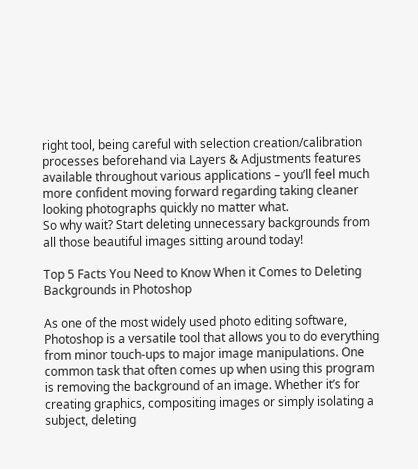right tool, being careful with selection creation/calibration processes beforehand via Layers & Adjustments features available throughout various applications – you’ll feel much more confident moving forward regarding taking cleaner looking photographs quickly no matter what.
So why wait? Start deleting unnecessary backgrounds from all those beautiful images sitting around today!

Top 5 Facts You Need to Know When it Comes to Deleting Backgrounds in Photoshop

As one of the most widely used photo editing software, Photoshop is a versatile tool that allows you to do everything from minor touch-ups to major image manipulations. One common task that often comes up when using this program is removing the background of an image. Whether it’s for creating graphics, compositing images or simply isolating a subject, deleting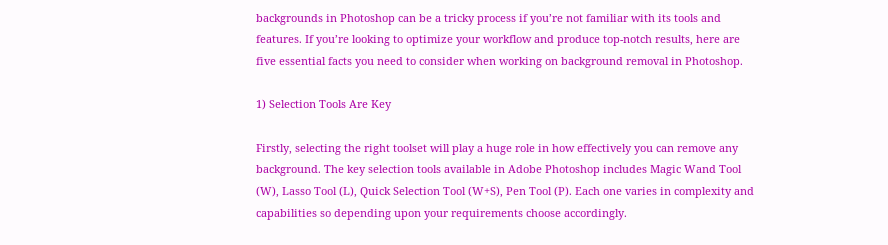backgrounds in Photoshop can be a tricky process if you’re not familiar with its tools and features. If you’re looking to optimize your workflow and produce top-notch results, here are five essential facts you need to consider when working on background removal in Photoshop.

1) Selection Tools Are Key

Firstly, selecting the right toolset will play a huge role in how effectively you can remove any background. The key selection tools available in Adobe Photoshop includes Magic Wand Tool (W), Lasso Tool (L), Quick Selection Tool (W+S), Pen Tool (P). Each one varies in complexity and capabilities so depending upon your requirements choose accordingly.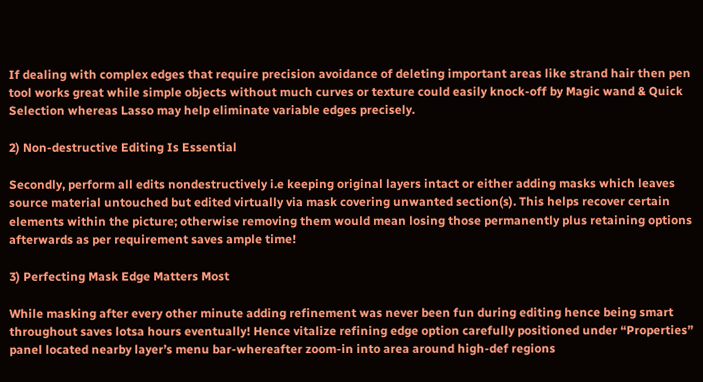If dealing with complex edges that require precision avoidance of deleting important areas like strand hair then pen tool works great while simple objects without much curves or texture could easily knock-off by Magic wand & Quick Selection whereas Lasso may help eliminate variable edges precisely.

2) Non-destructive Editing Is Essential

Secondly, perform all edits nondestructively i.e keeping original layers intact or either adding masks which leaves source material untouched but edited virtually via mask covering unwanted section(s). This helps recover certain elements within the picture; otherwise removing them would mean losing those permanently plus retaining options afterwards as per requirement saves ample time!

3) Perfecting Mask Edge Matters Most

While masking after every other minute adding refinement was never been fun during editing hence being smart throughout saves lotsa hours eventually! Hence vitalize refining edge option carefully positioned under “Properties” panel located nearby layer’s menu bar-whereafter zoom-in into area around high-def regions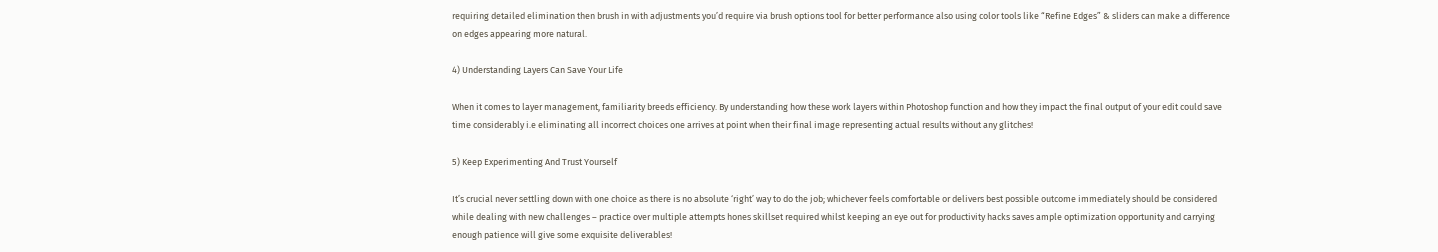requiring detailed elimination then brush in with adjustments you’d require via brush options tool for better performance also using color tools like “Refine Edges” & sliders can make a difference on edges appearing more natural.

4) Understanding Layers Can Save Your Life

When it comes to layer management, familiarity breeds efficiency. By understanding how these work layers within Photoshop function and how they impact the final output of your edit could save time considerably i.e eliminating all incorrect choices one arrives at point when their final image representing actual results without any glitches!

5) Keep Experimenting And Trust Yourself

It’s crucial never settling down with one choice as there is no absolute ‘right’ way to do the job; whichever feels comfortable or delivers best possible outcome immediately should be considered while dealing with new challenges – practice over multiple attempts hones skillset required whilst keeping an eye out for productivity hacks saves ample optimization opportunity and carrying enough patience will give some exquisite deliverables!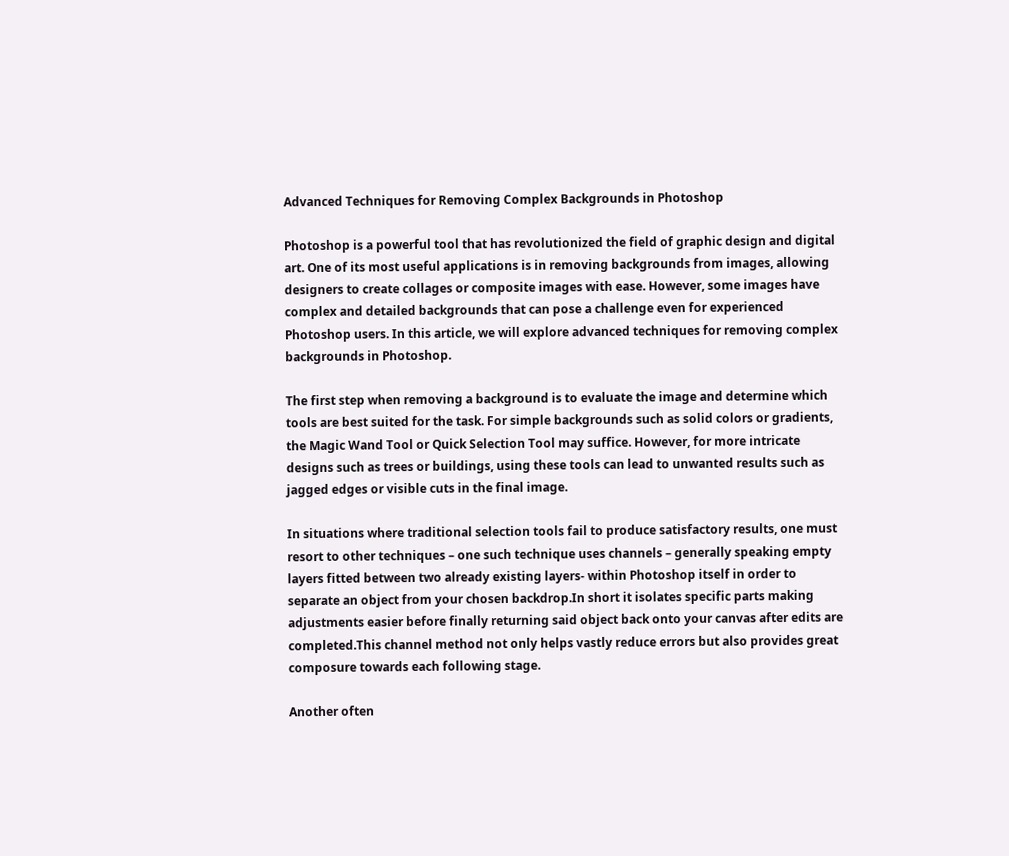Advanced Techniques for Removing Complex Backgrounds in Photoshop

Photoshop is a powerful tool that has revolutionized the field of graphic design and digital art. One of its most useful applications is in removing backgrounds from images, allowing designers to create collages or composite images with ease. However, some images have complex and detailed backgrounds that can pose a challenge even for experienced Photoshop users. In this article, we will explore advanced techniques for removing complex backgrounds in Photoshop.

The first step when removing a background is to evaluate the image and determine which tools are best suited for the task. For simple backgrounds such as solid colors or gradients, the Magic Wand Tool or Quick Selection Tool may suffice. However, for more intricate designs such as trees or buildings, using these tools can lead to unwanted results such as jagged edges or visible cuts in the final image.

In situations where traditional selection tools fail to produce satisfactory results, one must resort to other techniques – one such technique uses channels – generally speaking empty layers fitted between two already existing layers- within Photoshop itself in order to separate an object from your chosen backdrop.In short it isolates specific parts making adjustments easier before finally returning said object back onto your canvas after edits are completed.This channel method not only helps vastly reduce errors but also provides great composure towards each following stage.

Another often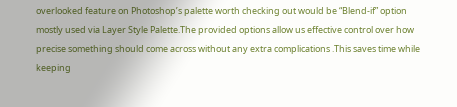overlooked feature on Photoshop’s palette worth checking out would be “Blend-if” option mostly used via Layer Style Palette.The provided options allow us effective control over how precise something should come across without any extra complications .This saves time while keeping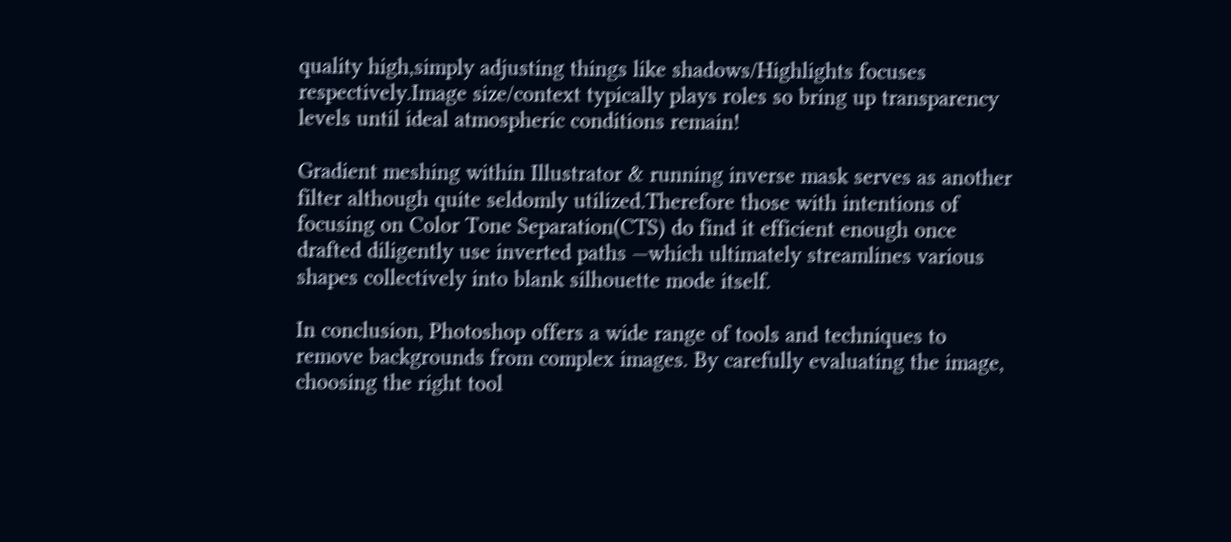quality high,simply adjusting things like shadows/Highlights focuses respectively.Image size/context typically plays roles so bring up transparency levels until ideal atmospheric conditions remain!

Gradient meshing within Illustrator & running inverse mask serves as another filter although quite seldomly utilized.Therefore those with intentions of focusing on Color Tone Separation(CTS) do find it efficient enough once drafted diligently use inverted paths —which ultimately streamlines various shapes collectively into blank silhouette mode itself.

In conclusion, Photoshop offers a wide range of tools and techniques to remove backgrounds from complex images. By carefully evaluating the image, choosing the right tool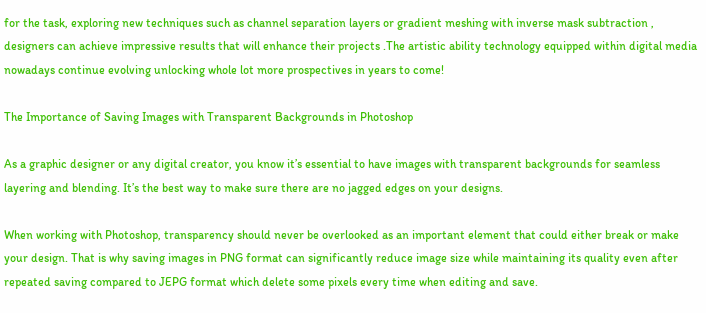for the task, exploring new techniques such as channel separation layers or gradient meshing with inverse mask subtraction , designers can achieve impressive results that will enhance their projects .The artistic ability technology equipped within digital media nowadays continue evolving unlocking whole lot more prospectives in years to come!

The Importance of Saving Images with Transparent Backgrounds in Photoshop

As a graphic designer or any digital creator, you know it’s essential to have images with transparent backgrounds for seamless layering and blending. It’s the best way to make sure there are no jagged edges on your designs.

When working with Photoshop, transparency should never be overlooked as an important element that could either break or make your design. That is why saving images in PNG format can significantly reduce image size while maintaining its quality even after repeated saving compared to JEPG format which delete some pixels every time when editing and save.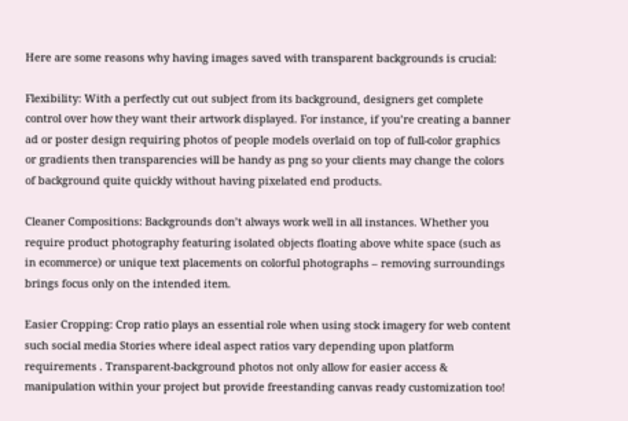Here are some reasons why having images saved with transparent backgrounds is crucial:

Flexibility: With a perfectly cut out subject from its background, designers get complete control over how they want their artwork displayed. For instance, if you’re creating a banner ad or poster design requiring photos of people models overlaid on top of full-color graphics or gradients then transparencies will be handy as png so your clients may change the colors of background quite quickly without having pixelated end products.

Cleaner Compositions: Backgrounds don’t always work well in all instances. Whether you require product photography featuring isolated objects floating above white space (such as in ecommerce) or unique text placements on colorful photographs – removing surroundings brings focus only on the intended item.

Easier Cropping: Crop ratio plays an essential role when using stock imagery for web content such social media Stories where ideal aspect ratios vary depending upon platform requirements . Transparent-background photos not only allow for easier access & manipulation within your project but provide freestanding canvas ready customization too!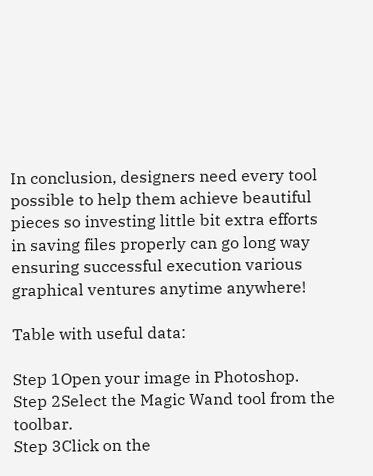In conclusion, designers need every tool possible to help them achieve beautiful pieces so investing little bit extra efforts in saving files properly can go long way ensuring successful execution various graphical ventures anytime anywhere!

Table with useful data:

Step 1Open your image in Photoshop.
Step 2Select the Magic Wand tool from the toolbar.
Step 3Click on the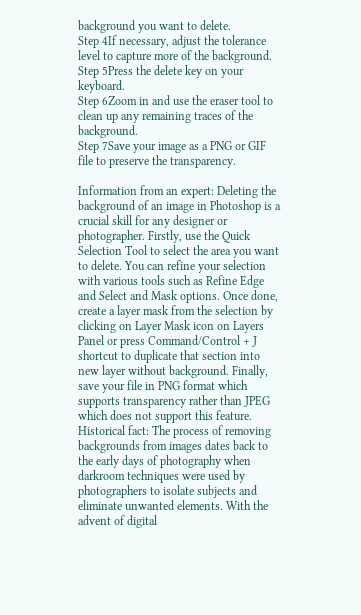background you want to delete.
Step 4If necessary, adjust the tolerance level to capture more of the background.
Step 5Press the delete key on your keyboard.
Step 6Zoom in and use the eraser tool to clean up any remaining traces of the background.
Step 7Save your image as a PNG or GIF file to preserve the transparency.

Information from an expert: Deleting the background of an image in Photoshop is a crucial skill for any designer or photographer. Firstly, use the Quick Selection Tool to select the area you want to delete. You can refine your selection with various tools such as Refine Edge and Select and Mask options. Once done, create a layer mask from the selection by clicking on Layer Mask icon on Layers Panel or press Command/Control + J shortcut to duplicate that section into new layer without background. Finally, save your file in PNG format which supports transparency rather than JPEG which does not support this feature.
Historical fact: The process of removing backgrounds from images dates back to the early days of photography when darkroom techniques were used by photographers to isolate subjects and eliminate unwanted elements. With the advent of digital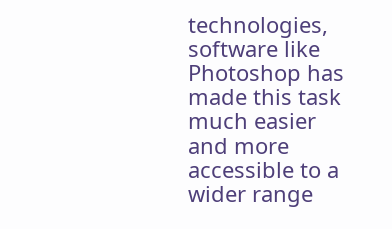technologies, software like Photoshop has made this task much easier and more accessible to a wider range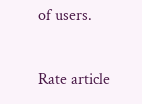of users.

Rate article